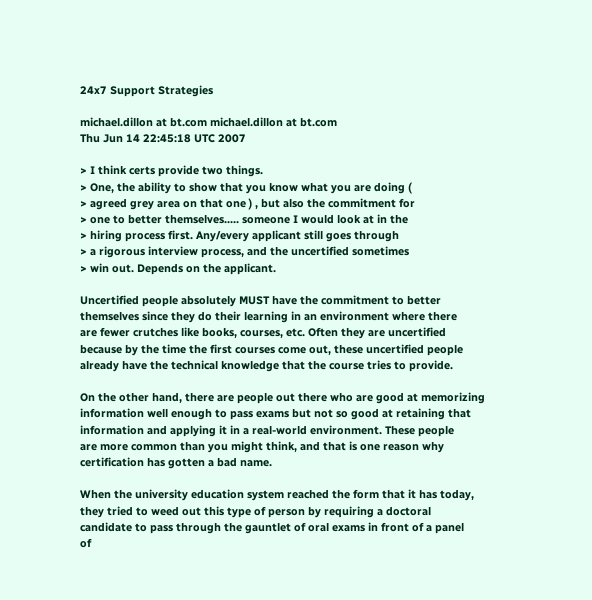24x7 Support Strategies

michael.dillon at bt.com michael.dillon at bt.com
Thu Jun 14 22:45:18 UTC 2007

> I think certs provide two things.
> One, the ability to show that you know what you are doing (
> agreed grey area on that one ) , but also the commitment for
> one to better themselves..... someone I would look at in the
> hiring process first. Any/every applicant still goes through
> a rigorous interview process, and the uncertified sometimes
> win out. Depends on the applicant.

Uncertified people absolutely MUST have the commitment to better
themselves since they do their learning in an environment where there
are fewer crutches like books, courses, etc. Often they are uncertified
because by the time the first courses come out, these uncertified people
already have the technical knowledge that the course tries to provide.

On the other hand, there are people out there who are good at memorizing
information well enough to pass exams but not so good at retaining that
information and applying it in a real-world environment. These people
are more common than you might think, and that is one reason why
certification has gotten a bad name.

When the university education system reached the form that it has today,
they tried to weed out this type of person by requiring a doctoral
candidate to pass through the gauntlet of oral exams in front of a panel
of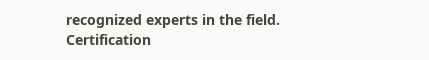recognized experts in the field. Certification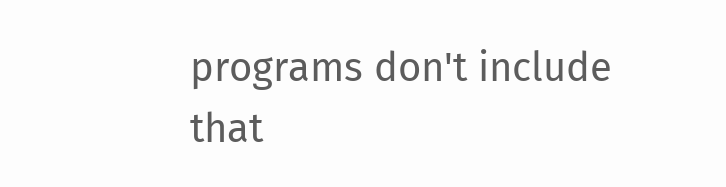programs don't include
that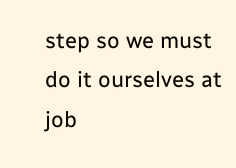step so we must do it ourselves at job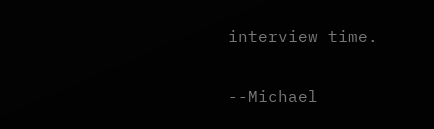interview time.

--Michael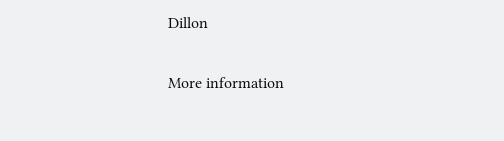Dillon

More information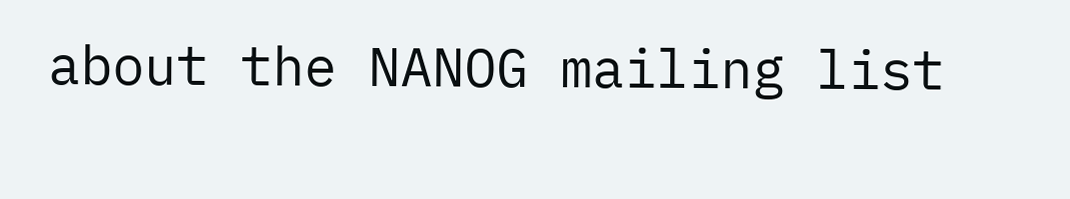about the NANOG mailing list